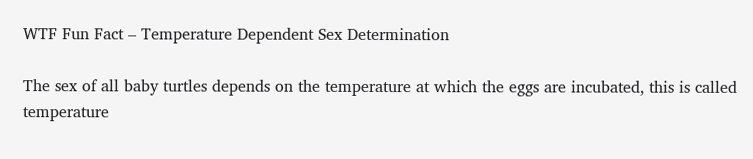WTF Fun Fact – Temperature Dependent Sex Determination

The sex of all baby turtles depends on the temperature at which the eggs are incubated, this is called temperature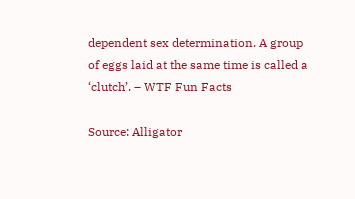dependent sex determination. A group of eggs laid at the same time is called a ‘clutch’. – WTF Fun Facts

Source: Alligator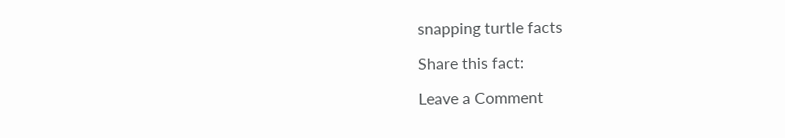snapping turtle facts

Share this fact:

Leave a Comment